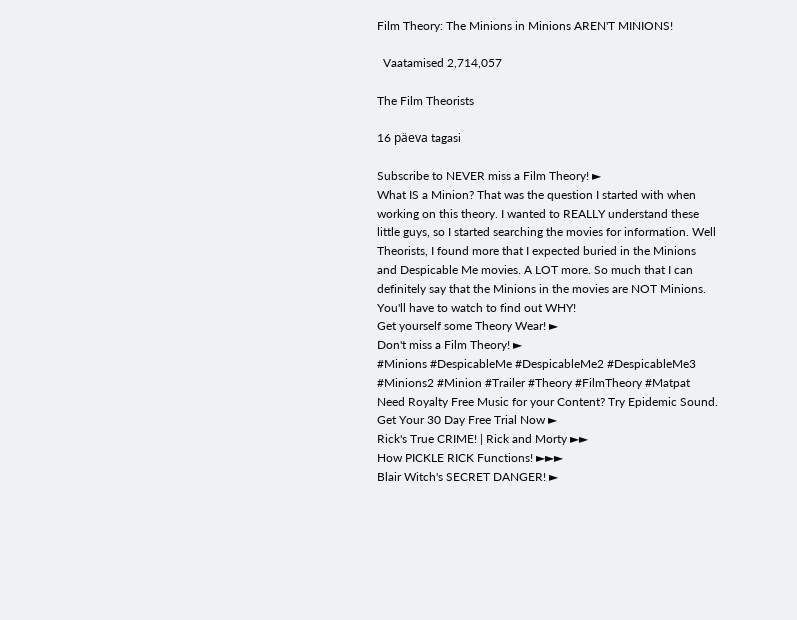Film Theory: The Minions in Minions AREN'T MINIONS!

  Vaatamised 2,714,057

The Film Theorists

16 päeva tagasi

Subscribe to NEVER miss a Film Theory! ►
What IS a Minion? That was the question I started with when working on this theory. I wanted to REALLY understand these little guys, so I started searching the movies for information. Well Theorists, I found more that I expected buried in the Minions and Despicable Me movies. A LOT more. So much that I can definitely say that the Minions in the movies are NOT Minions. You'll have to watch to find out WHY!
Get yourself some Theory Wear! ►
Don't miss a Film Theory! ►
#Minions #DespicableMe #DespicableMe2 #DespicableMe3 #Minions2 #Minion #Trailer #Theory #FilmTheory #Matpat
Need Royalty Free Music for your Content? Try Epidemic Sound.
Get Your 30 Day Free Trial Now ►
Rick's True CRIME! | Rick and Morty ►►
How PICKLE RICK Functions! ►►►
Blair Witch's SECRET DANGER! ►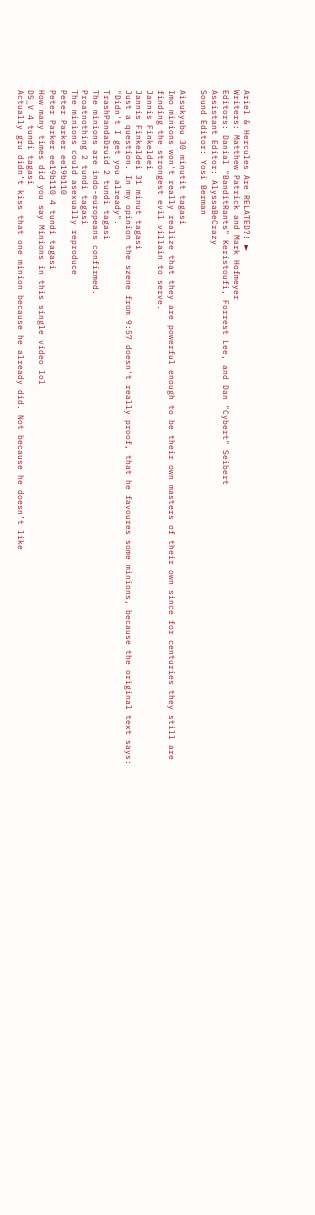Ariel & Hercules Are RELATED?! ►
Writers: Matthew Patrick and Mark Hofmeyer
Editors: Danial "BanditRants" Keristoufi, Forrest Lee, and Dan "Cybert" Seibert
Assistant Editor: AlyssaBeCrazy
Sound Editor: Yosi Berman

Aisukyubu 30 minutit tagasi
Imo minions won't really realize that they are powerful enough to be their own masters of their own since for centuries they still are finding the strongest evil villain to serve.
Jannis Finkeldei
Jannis Finkeldei 31 minut tagasi
Just a question. In my opinion the szene from 9:57 doesn't really proof, that he favoures some minions, because the original text says: "Didn't I get you already".
TrashPandaDruid 2 tundi tagasi
The minions are indo-europeans confirmed.
Proatnothing 2 tundi tagasi
The minions could asexually reproduce
Peter Parker ee19b110
Peter Parker ee19b110 4 tundi tagasi
How many times did you say Minions in this single video lol
DS_V 4 tundi tagasi
Actually gru didn’t kiss that one minion because he already did. Not because he doesn’t like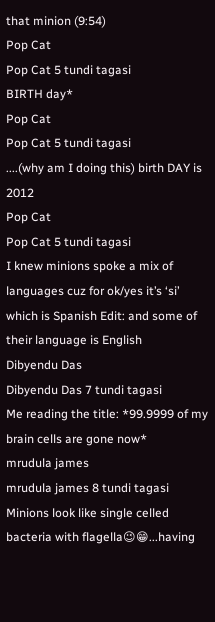that minion (9:54)
Pop Cat
Pop Cat 5 tundi tagasi
BIRTH day*
Pop Cat
Pop Cat 5 tundi tagasi
....(why am I doing this) birth DAY is 2012
Pop Cat
Pop Cat 5 tundi tagasi
I knew minions spoke a mix of languages cuz for ok/yes it’s ‘si’ which is Spanish Edit: and some of their language is English
Dibyendu Das
Dibyendu Das 7 tundi tagasi
Me reading the title: *99.9999 of my brain cells are gone now*
mrudula james
mrudula james 8 tundi tagasi
Minions look like single celled bacteria with flagella😉😁...having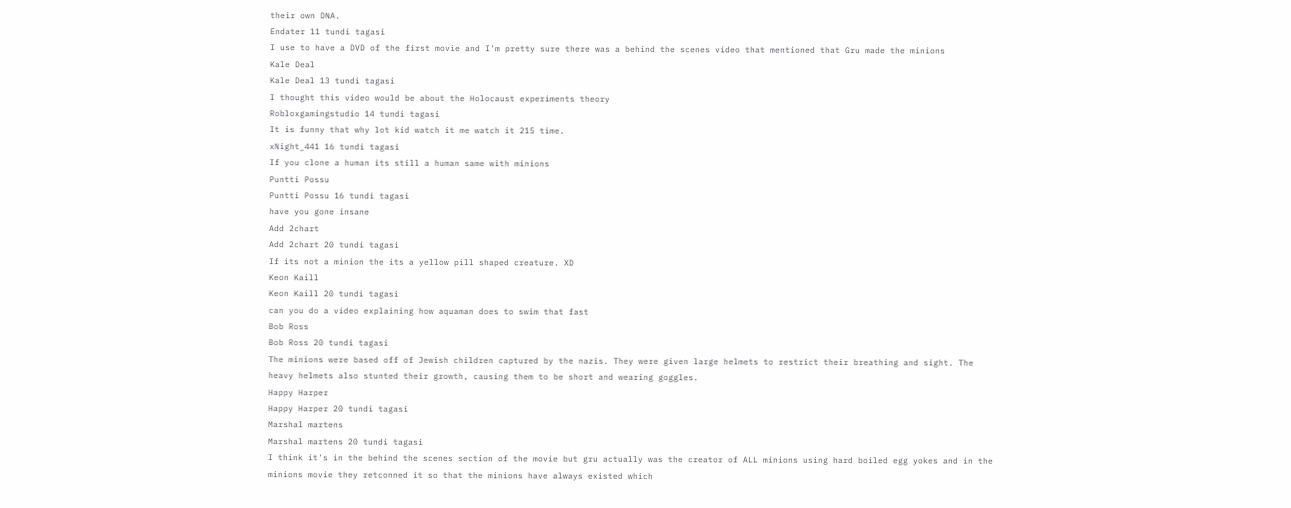their own DNA.
Endater 11 tundi tagasi
I use to have a DVD of the first movie and I'm pretty sure there was a behind the scenes video that mentioned that Gru made the minions
Kale Deal
Kale Deal 13 tundi tagasi
I thought this video would be about the Holocaust experiments theory
Robloxgamingstudio 14 tundi tagasi
It is funny that why lot kid watch it me watch it 215 time.
xNight_441 16 tundi tagasi
If you clone a human its still a human same with minions
Puntti Possu
Puntti Possu 16 tundi tagasi
have you gone insane
Add 2chart
Add 2chart 20 tundi tagasi
If its not a minion the its a yellow pill shaped creature. XD
Keon Kaill
Keon Kaill 20 tundi tagasi
can you do a video explaining how aquaman does to swim that fast
Bob Ross
Bob Ross 20 tundi tagasi
The minions were based off of Jewish children captured by the nazis. They were given large helmets to restrict their breathing and sight. The heavy helmets also stunted their growth, causing them to be short and wearing goggles.
Happy Harper
Happy Harper 20 tundi tagasi
Marshal martens
Marshal martens 20 tundi tagasi
I think it's in the behind the scenes section of the movie but gru actually was the creator of ALL minions using hard boiled egg yokes and in the minions movie they retconned it so that the minions have always existed which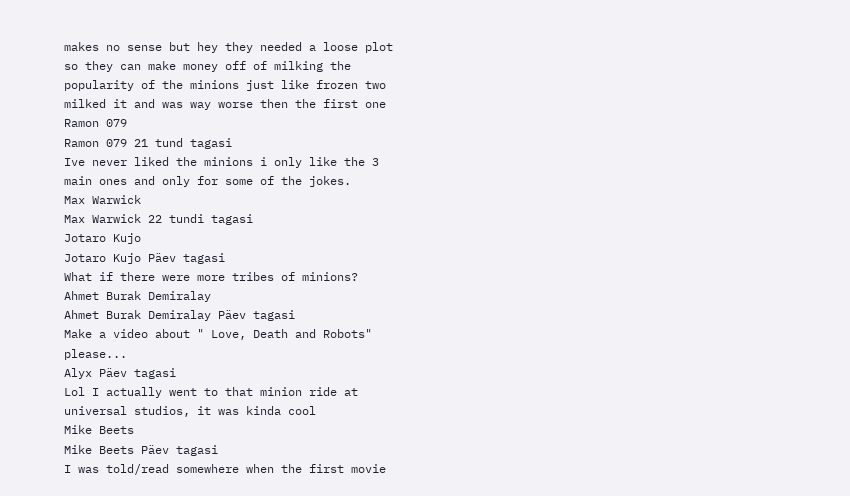makes no sense but hey they needed a loose plot so they can make money off of milking the popularity of the minions just like frozen two milked it and was way worse then the first one
Ramon 079
Ramon 079 21 tund tagasi
Ive never liked the minions i only like the 3 main ones and only for some of the jokes.
Max Warwick
Max Warwick 22 tundi tagasi
Jotaro Kujo
Jotaro Kujo Päev tagasi
What if there were more tribes of minions?
Ahmet Burak Demiralay
Ahmet Burak Demiralay Päev tagasi
Make a video about " Love, Death and Robots" please...
Alyx Päev tagasi
Lol I actually went to that minion ride at universal studios, it was kinda cool
Mike Beets
Mike Beets Päev tagasi
I was told/read somewhere when the first movie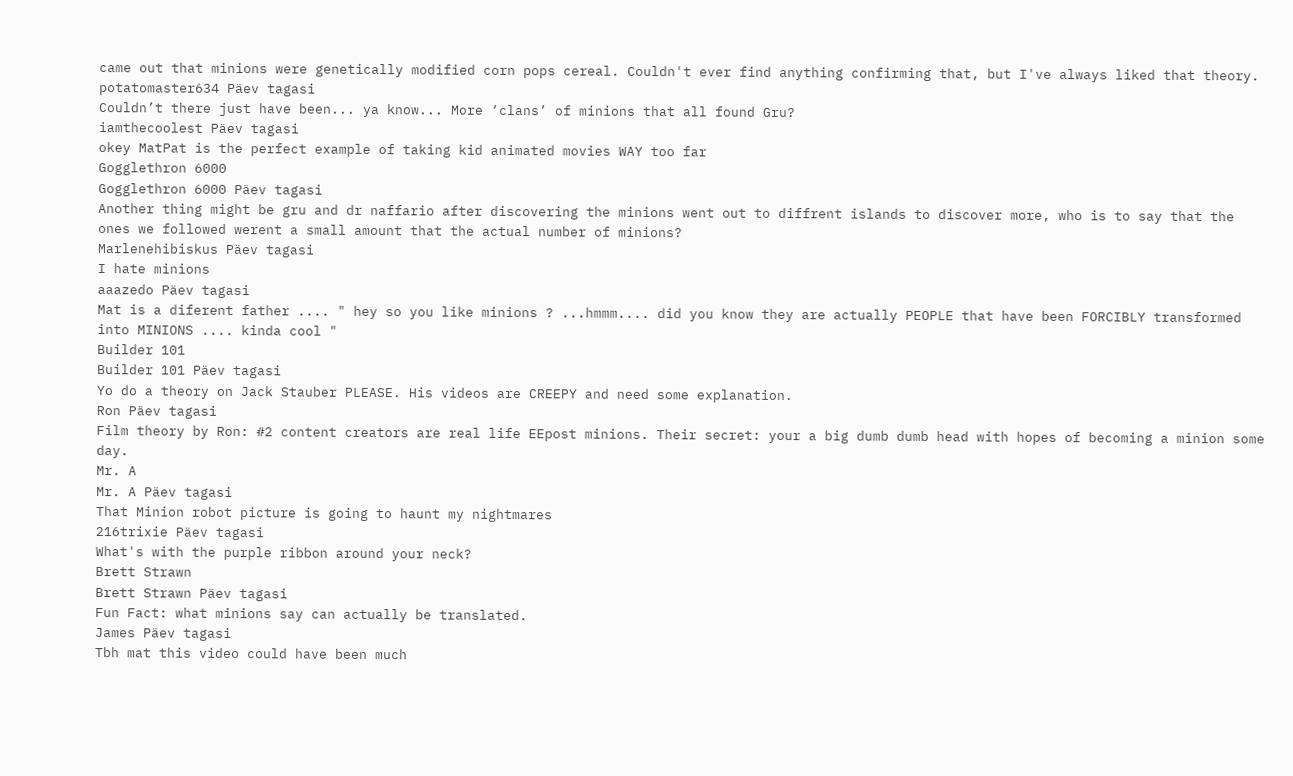came out that minions were genetically modified corn pops cereal. Couldn't ever find anything confirming that, but I've always liked that theory.
potatomaster634 Päev tagasi
Couldn’t there just have been... ya know... More ‘clans’ of minions that all found Gru?
iamthecoolest Päev tagasi
okey MatPat is the perfect example of taking kid animated movies WAY too far
Gogglethron 6000
Gogglethron 6000 Päev tagasi
Another thing might be gru and dr naffario after discovering the minions went out to diffrent islands to discover more, who is to say that the ones we followed werent a small amount that the actual number of minions?
Marlenehibiskus Päev tagasi
I hate minions
aaazedo Päev tagasi
Mat is a diferent father .... " hey so you like minions ? ...hmmm.... did you know they are actually PEOPLE that have been FORCIBLY transformed into MINIONS .... kinda cool "
Builder 101
Builder 101 Päev tagasi
Yo do a theory on Jack Stauber PLEASE. His videos are CREEPY and need some explanation.
Ron Päev tagasi
Film theory by Ron: #2 content creators are real life EEpost minions. Their secret: your a big dumb dumb head with hopes of becoming a minion some day.
Mr. A
Mr. A Päev tagasi
That Minion robot picture is going to haunt my nightmares
216trixie Päev tagasi
What's with the purple ribbon around your neck?
Brett Strawn
Brett Strawn Päev tagasi
Fun Fact: what minions say can actually be translated.
James Päev tagasi
Tbh mat this video could have been much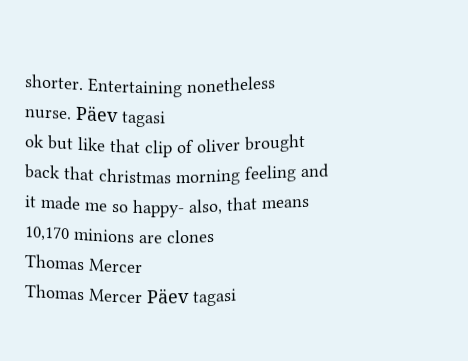shorter. Entertaining nonetheless
nurse. Päev tagasi
ok but like that clip of oliver brought back that christmas morning feeling and it made me so happy- also, that means 10,170 minions are clones
Thomas Mercer
Thomas Mercer Päev tagasi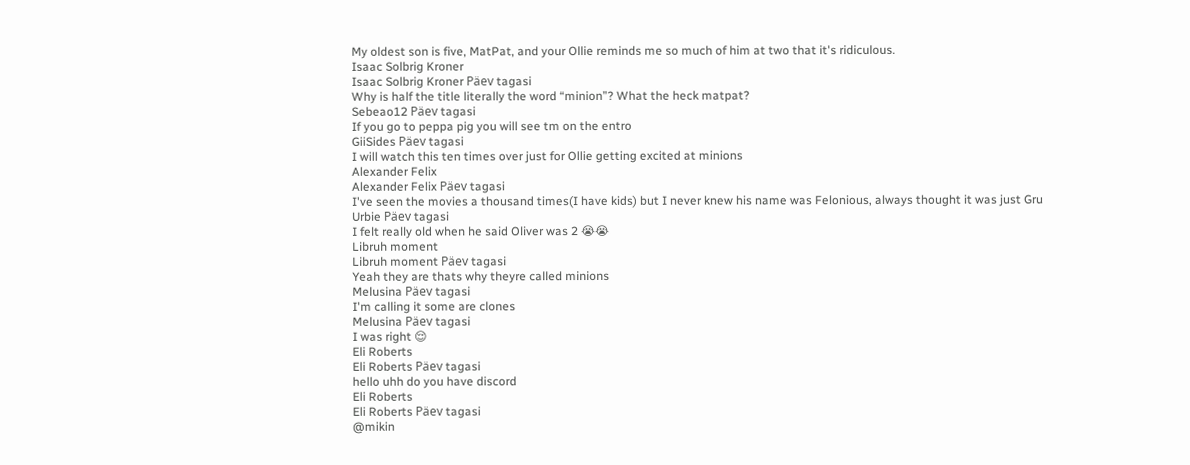My oldest son is five, MatPat, and your Ollie reminds me so much of him at two that it's ridiculous.
Isaac Solbrig Kroner
Isaac Solbrig Kroner Päev tagasi
Why is half the title literally the word “minion”? What the heck matpat?
Sebeao12 Päev tagasi
If you go to peppa pig you will see tm on the entro
GiiSides Päev tagasi
I will watch this ten times over just for Ollie getting excited at minions
Alexander Felix
Alexander Felix Päev tagasi
I've seen the movies a thousand times(I have kids) but I never knew his name was Felonious, always thought it was just Gru
Urbie Päev tagasi
I felt really old when he said Oliver was 2 😭😭
Libruh moment
Libruh moment Päev tagasi
Yeah they are thats why theyre called minions
Melusina Päev tagasi
I'm calling it some are clones
Melusina Päev tagasi
I was right 😌
Eli Roberts
Eli Roberts Päev tagasi
hello uhh do you have discord
Eli Roberts
Eli Roberts Päev tagasi
@mikin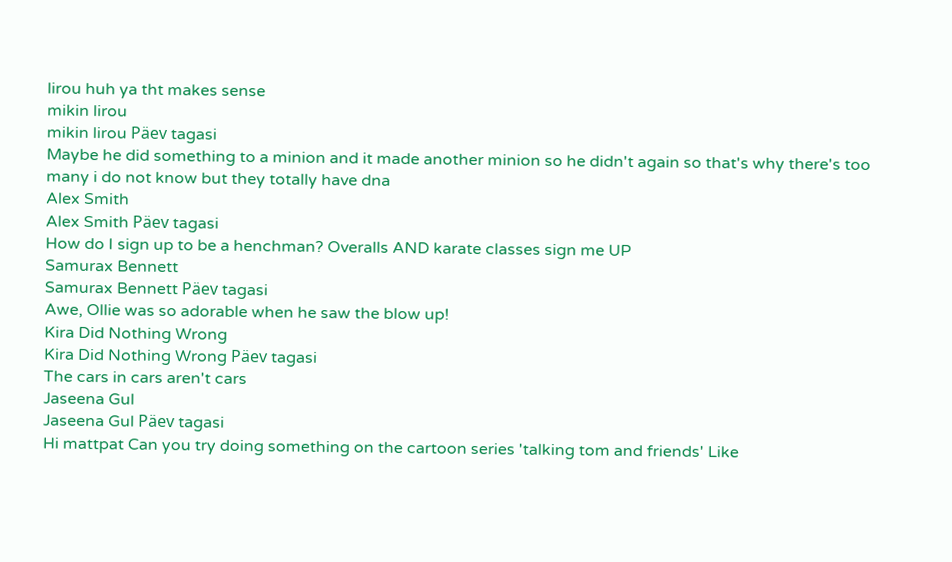lirou huh ya tht makes sense
mikin lirou
mikin lirou Päev tagasi
Maybe he did something to a minion and it made another minion so he didn't again so that's why there's too many i do not know but they totally have dna
Alex Smith
Alex Smith Päev tagasi
How do I sign up to be a henchman? Overalls AND karate classes sign me UP
Samurax Bennett
Samurax Bennett Päev tagasi
Awe, Ollie was so adorable when he saw the blow up!
Kira Did Nothing Wrong
Kira Did Nothing Wrong Päev tagasi
The cars in cars aren't cars
Jaseena Gul
Jaseena Gul Päev tagasi
Hi mattpat Can you try doing something on the cartoon series 'talking tom and friends' Like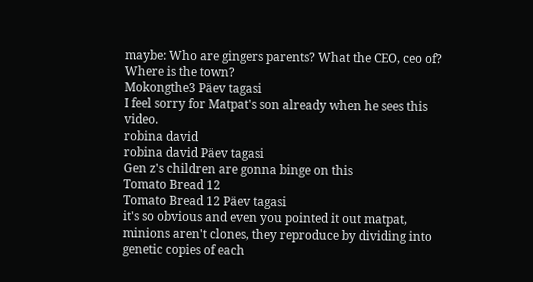maybe: Who are gingers parents? What the CEO, ceo of? Where is the town?
Mokongthe3 Päev tagasi
I feel sorry for Matpat's son already when he sees this video.
robina david
robina david Päev tagasi
Gen z's children are gonna binge on this
Tomato Bread 12
Tomato Bread 12 Päev tagasi
it's so obvious and even you pointed it out matpat, minions aren't clones, they reproduce by dividing into genetic copies of each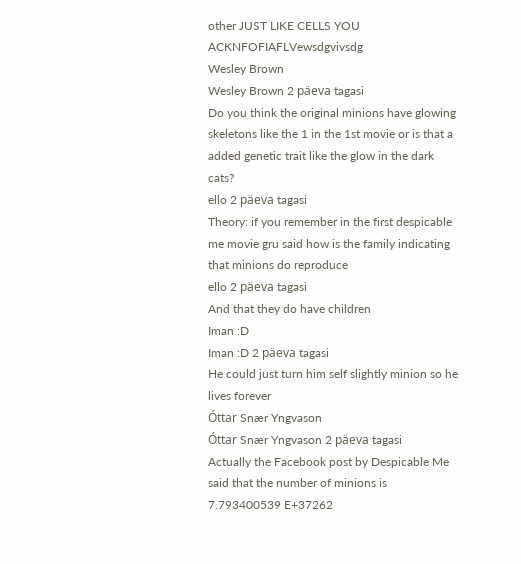other JUST LIKE CELLS YOU ACKNFOFIAFLVewsdgvivsdg
Wesley Brown
Wesley Brown 2 päeva tagasi
Do you think the original minions have glowing skeletons like the 1 in the 1st movie or is that a added genetic trait like the glow in the dark cats?
ello 2 päeva tagasi
Theory: if you remember in the first despicable me movie gru said how is the family indicating that minions do reproduce
ello 2 päeva tagasi
And that they do have children
Iman :D
Iman :D 2 päeva tagasi
He could just turn him self slightly minion so he lives forever
Óttar Snær Yngvason
Óttar Snær Yngvason 2 päeva tagasi
Actually the Facebook post by Despicable Me said that the number of minions is 7.793400539 E+37262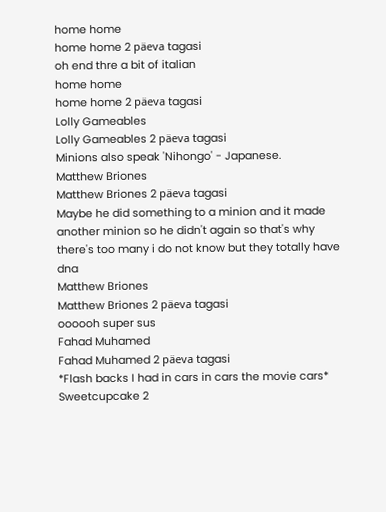home home
home home 2 päeva tagasi
oh end thre a bit of italian
home home
home home 2 päeva tagasi
Lolly Gameables
Lolly Gameables 2 päeva tagasi
Minions also speak 'Nihongo' - Japanese.
Matthew Briones
Matthew Briones 2 päeva tagasi
Maybe he did something to a minion and it made another minion so he didn't again so that's why there's too many i do not know but they totally have dna
Matthew Briones
Matthew Briones 2 päeva tagasi
oooooh super sus
Fahad Muhamed
Fahad Muhamed 2 päeva tagasi
*Flash backs I had in cars in cars the movie cars*
Sweetcupcake 2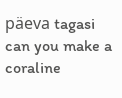päeva tagasi
can you make a coraline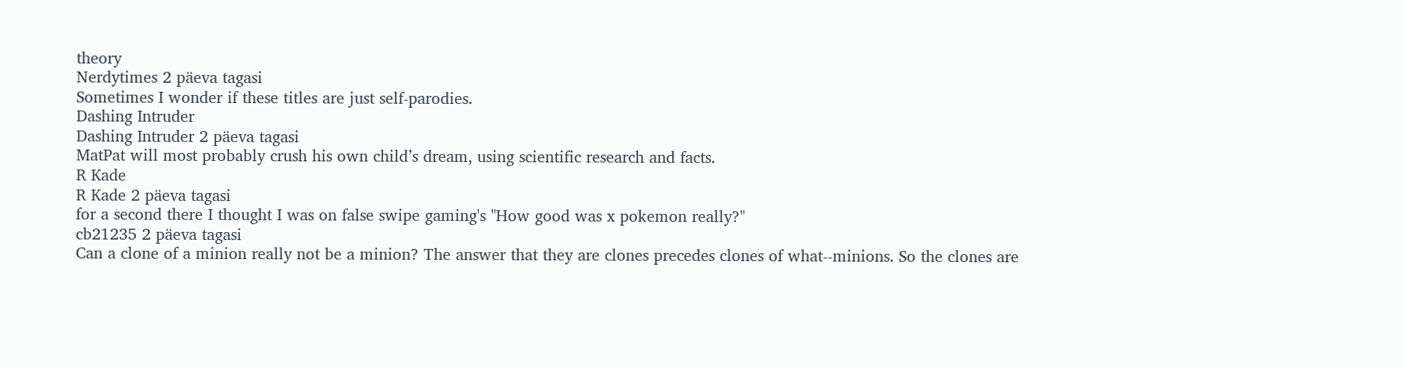theory
Nerdytimes 2 päeva tagasi
Sometimes I wonder if these titles are just self-parodies.
Dashing Intruder
Dashing Intruder 2 päeva tagasi
MatPat will most probably crush his own child’s dream, using scientific research and facts.
R Kade
R Kade 2 päeva tagasi
for a second there I thought I was on false swipe gaming's "How good was x pokemon really?"
cb21235 2 päeva tagasi
Can a clone of a minion really not be a minion? The answer that they are clones precedes clones of what--minions. So the clones are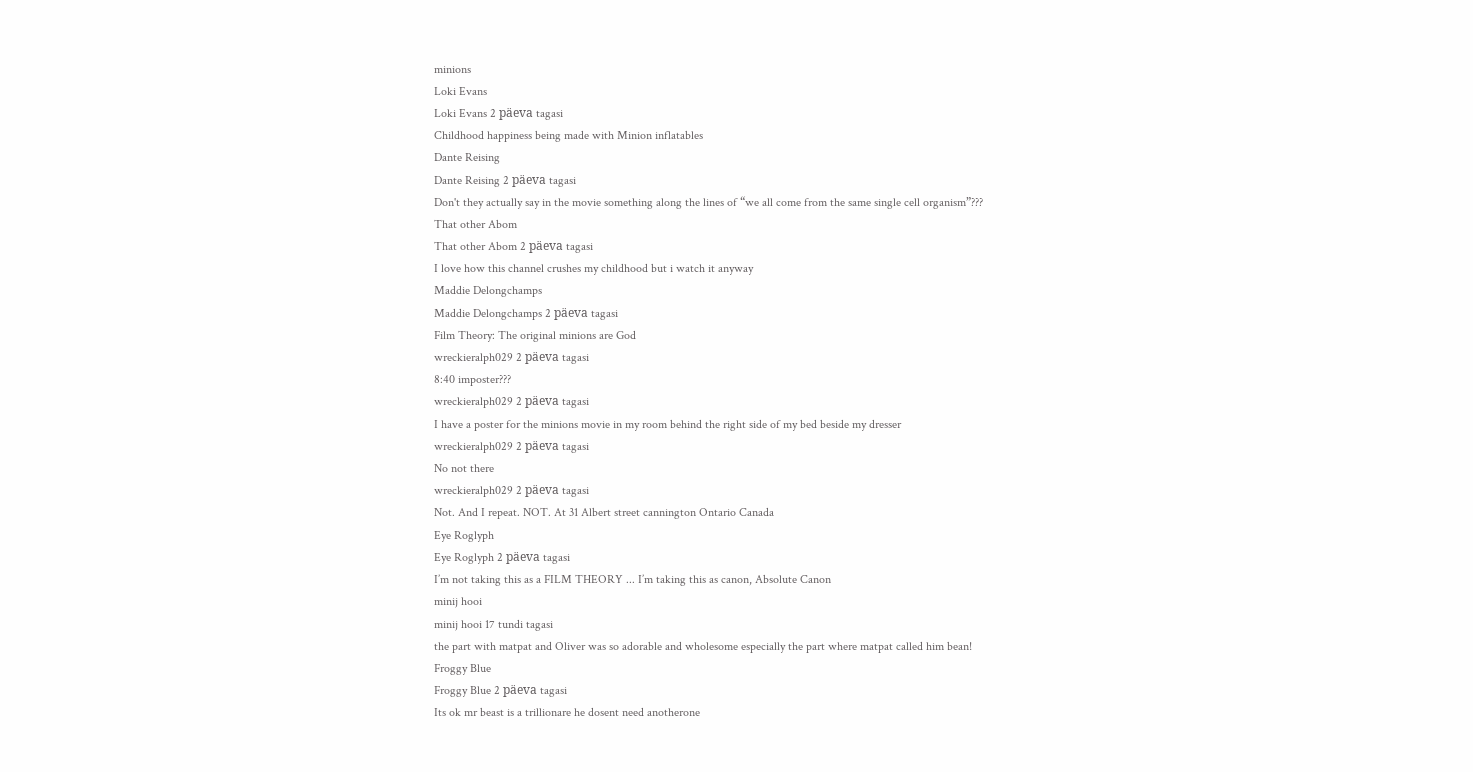minions
Loki Evans
Loki Evans 2 päeva tagasi
Childhood happiness being made with Minion inflatables
Dante Reising
Dante Reising 2 päeva tagasi
Don't they actually say in the movie something along the lines of “we all come from the same single cell organism”???
That other Abom
That other Abom 2 päeva tagasi
I love how this channel crushes my childhood but i watch it anyway
Maddie Delongchamps
Maddie Delongchamps 2 päeva tagasi
Film Theory: The original minions are God
wreckieralph029 2 päeva tagasi
8:40 imposter???
wreckieralph029 2 päeva tagasi
I have a poster for the minions movie in my room behind the right side of my bed beside my dresser
wreckieralph029 2 päeva tagasi
No not there
wreckieralph029 2 päeva tagasi
Not. And I repeat. NOT. At 31 Albert street cannington Ontario Canada
Eye Roglyph
Eye Roglyph 2 päeva tagasi
I’m not taking this as a FILM THEORY ... I’m taking this as canon, Absolute Canon
minij hooi
minij hooi 17 tundi tagasi
the part with matpat and Oliver was so adorable and wholesome especially the part where matpat called him bean!
Froggy Blue
Froggy Blue 2 päeva tagasi
Its ok mr beast is a trillionare he dosent need anotherone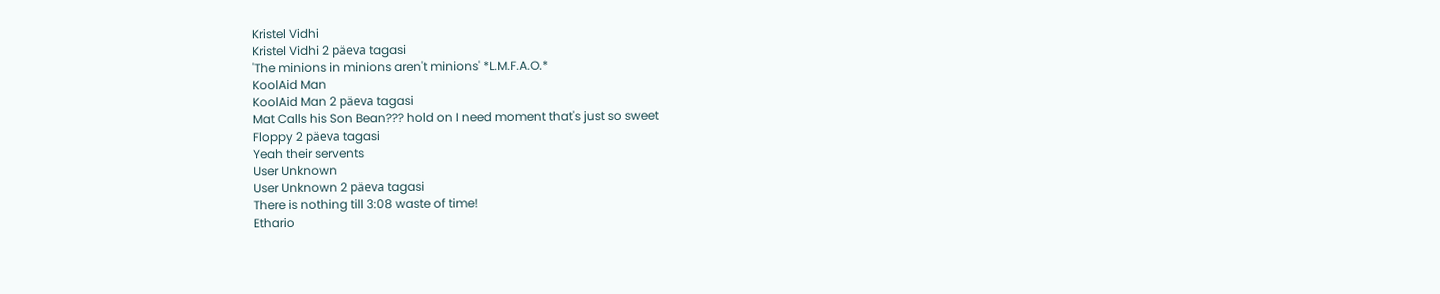Kristel Vidhi
Kristel Vidhi 2 päeva tagasi
'The minions in minions aren't minions' *L.M.F.A.O.*
KoolAid Man
KoolAid Man 2 päeva tagasi
Mat Calls his Son Bean??? hold on I need moment that's just so sweet
Floppy 2 päeva tagasi
Yeah their servents
User Unknown
User Unknown 2 päeva tagasi
There is nothing till 3:08 waste of time!
Ethario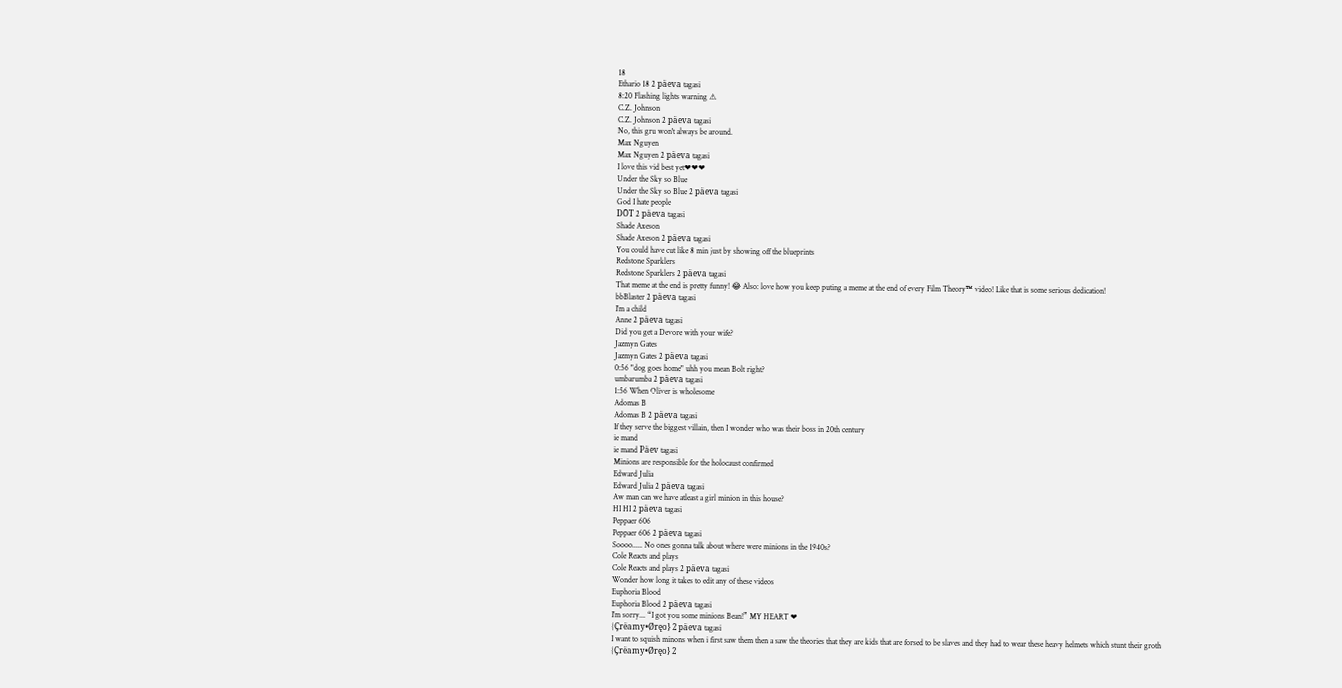18
Ethario 18 2 päeva tagasi
8:20 Flashing lights warning ⚠
C.Z. Johnson
C.Z. Johnson 2 päeva tagasi
No, this gru won't always be around.
Max Nguyen
Max Nguyen 2 päeva tagasi
I love this vid best yet❤❤❤
Under the Sky so Blue
Under the Sky so Blue 2 päeva tagasi
God I hate people
DŌT 2 päeva tagasi
Shade Axeson
Shade Axeson 2 päeva tagasi
You could have cut like 8 min just by showing off the blueprints
Redstone Sparklers
Redstone Sparklers 2 päeva tagasi
That meme at the end is pretty funny! 😂 Also: love how you keep puting a meme at the end of every Film Theory™ video! Like that is some serious dedication!
bbBlaster 2 päeva tagasi
I’m a child
Anne 2 päeva tagasi
Did you get a Devore with your wife?
Jazmyn Gates
Jazmyn Gates 2 päeva tagasi
0:56 "dog goes home" uhh you mean Bolt right?
umbarumba 2 päeva tagasi
1:56 When Oliver is wholesome
Adomas B
Adomas B 2 päeva tagasi
If they serve the biggest villain, then I wonder who was their boss in 20th century
ie mand
ie mand Päev tagasi
Minions are responsible for the holocaust confirmed
Edward Julia
Edward Julia 2 päeva tagasi
Aw man can we have atleast a girl minion in this house?
HI HI 2 päeva tagasi
Peppaer 606
Peppaer 606 2 päeva tagasi
Soooo..... No ones gonna talk about where were minions in the 1940s?
Cole Reacts and plays
Cole Reacts and plays 2 päeva tagasi
Wonder how long it takes to edit any of these videos
Euphoria Blood
Euphoria Blood 2 päeva tagasi
I’m sorry... “I got you some minions Bean!” MY HEART ❤
{Çrëamy•Øręo} 2 päeva tagasi
I want to squish minons when i first saw them then a saw the theories that they are kids that are forsed to be slaves and they had to wear these heavy helmets which stunt their groth
{Çrëamy•Øręo} 2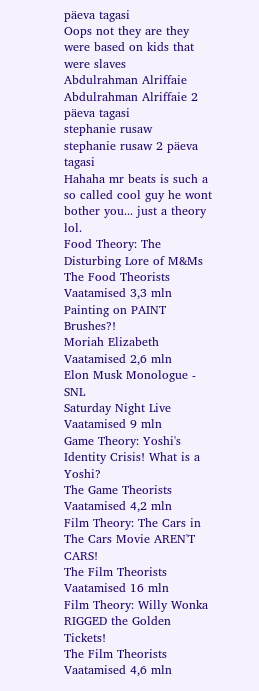päeva tagasi
Oops not they are they were based on kids that were slaves
Abdulrahman Alriffaie
Abdulrahman Alriffaie 2 päeva tagasi
stephanie rusaw
stephanie rusaw 2 päeva tagasi
Hahaha mr beats is such a so called cool guy he wont bother you... just a theory lol.
Food Theory: The Disturbing Lore of M&Ms
The Food Theorists
Vaatamised 3,3 mln
Painting on PAINT Brushes?!
Moriah Elizabeth
Vaatamised 2,6 mln
Elon Musk Monologue - SNL
Saturday Night Live
Vaatamised 9 mln
Game Theory: Yoshi's Identity Crisis! What is a Yoshi?
The Game Theorists
Vaatamised 4,2 mln
Film Theory: The Cars in The Cars Movie AREN'T CARS!
The Film Theorists
Vaatamised 16 mln
Film Theory: Willy Wonka RIGGED the Golden Tickets!
The Film Theorists
Vaatamised 4,6 mln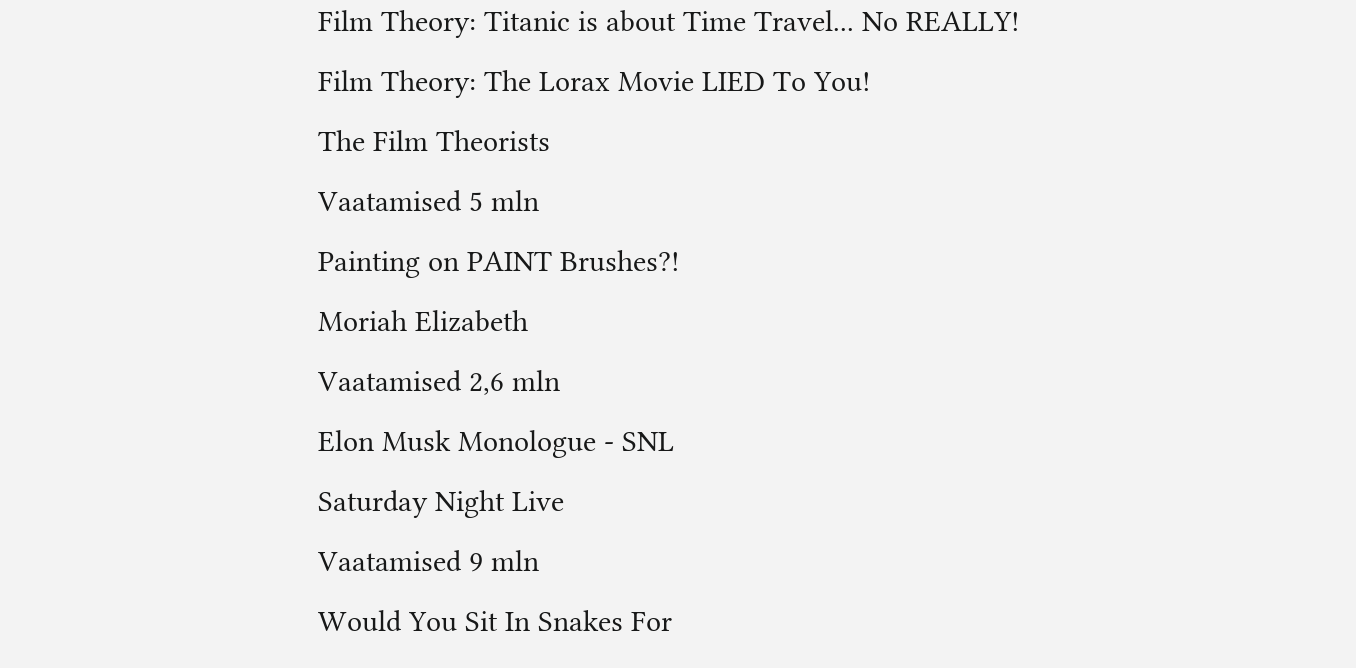Film Theory: Titanic is about Time Travel... No REALLY!
Film Theory: The Lorax Movie LIED To You!
The Film Theorists
Vaatamised 5 mln
Painting on PAINT Brushes?!
Moriah Elizabeth
Vaatamised 2,6 mln
Elon Musk Monologue - SNL
Saturday Night Live
Vaatamised 9 mln
Would You Sit In Snakes For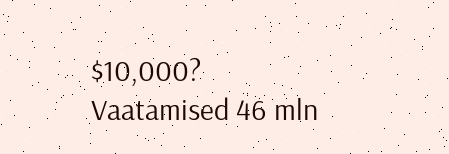$10,000?
Vaatamised 46 mln